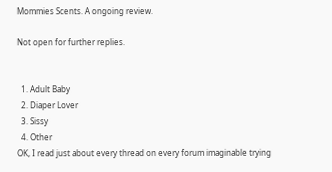Mommies Scents. A ongoing review.

Not open for further replies.


  1. Adult Baby
  2. Diaper Lover
  3. Sissy
  4. Other
OK, I read just about every thread on every forum imaginable trying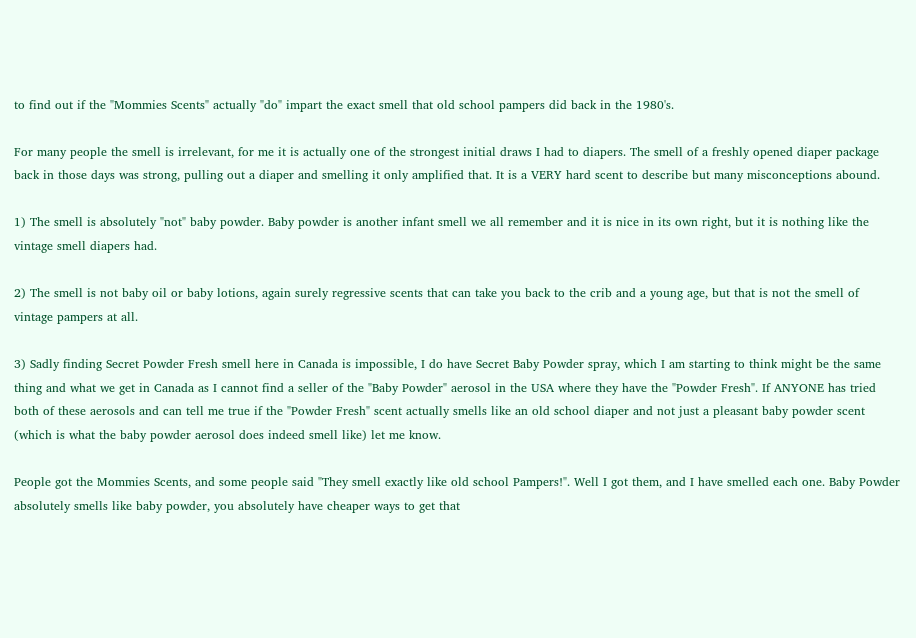to find out if the "Mommies Scents" actually "do" impart the exact smell that old school pampers did back in the 1980's.

For many people the smell is irrelevant, for me it is actually one of the strongest initial draws I had to diapers. The smell of a freshly opened diaper package back in those days was strong, pulling out a diaper and smelling it only amplified that. It is a VERY hard scent to describe but many misconceptions abound.

1) The smell is absolutely "not" baby powder. Baby powder is another infant smell we all remember and it is nice in its own right, but it is nothing like the vintage smell diapers had.

2) The smell is not baby oil or baby lotions, again surely regressive scents that can take you back to the crib and a young age, but that is not the smell of vintage pampers at all.

3) Sadly finding Secret Powder Fresh smell here in Canada is impossible, I do have Secret Baby Powder spray, which I am starting to think might be the same thing and what we get in Canada as I cannot find a seller of the "Baby Powder" aerosol in the USA where they have the "Powder Fresh". If ANYONE has tried both of these aerosols and can tell me true if the "Powder Fresh" scent actually smells like an old school diaper and not just a pleasant baby powder scent (which is what the baby powder aerosol does indeed smell like) let me know.

People got the Mommies Scents, and some people said "They smell exactly like old school Pampers!". Well I got them, and I have smelled each one. Baby Powder absolutely smells like baby powder, you absolutely have cheaper ways to get that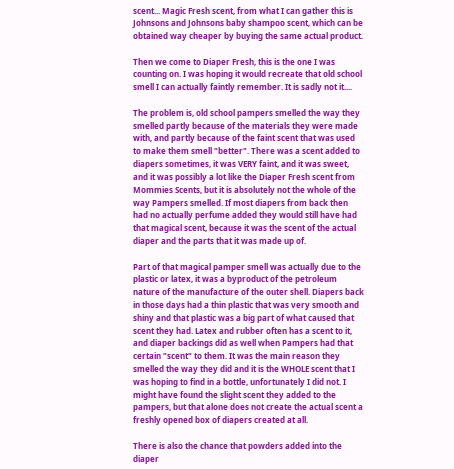scent... Magic Fresh scent, from what I can gather this is Johnsons and Johnsons baby shampoo scent, which can be obtained way cheaper by buying the same actual product.

Then we come to Diaper Fresh, this is the one I was counting on. I was hoping it would recreate that old school smell I can actually faintly remember. It is sadly not it....

The problem is, old school pampers smelled the way they smelled partly because of the materials they were made with, and partly because of the faint scent that was used to make them smell "better". There was a scent added to diapers sometimes, it was VERY faint, and it was sweet, and it was possibly a lot like the Diaper Fresh scent from Mommies Scents, but it is absolutely not the whole of the way Pampers smelled. If most diapers from back then had no actually perfume added they would still have had that magical scent, because it was the scent of the actual diaper and the parts that it was made up of.

Part of that magical pamper smell was actually due to the plastic or latex, it was a byproduct of the petroleum nature of the manufacture of the outer shell. Diapers back in those days had a thin plastic that was very smooth and shiny and that plastic was a big part of what caused that scent they had. Latex and rubber often has a scent to it, and diaper backings did as well when Pampers had that certain "scent" to them. It was the main reason they smelled the way they did and it is the WHOLE scent that I was hoping to find in a bottle, unfortunately I did not. I might have found the slight scent they added to the pampers, but that alone does not create the actual scent a freshly opened box of diapers created at all.

There is also the chance that powders added into the diaper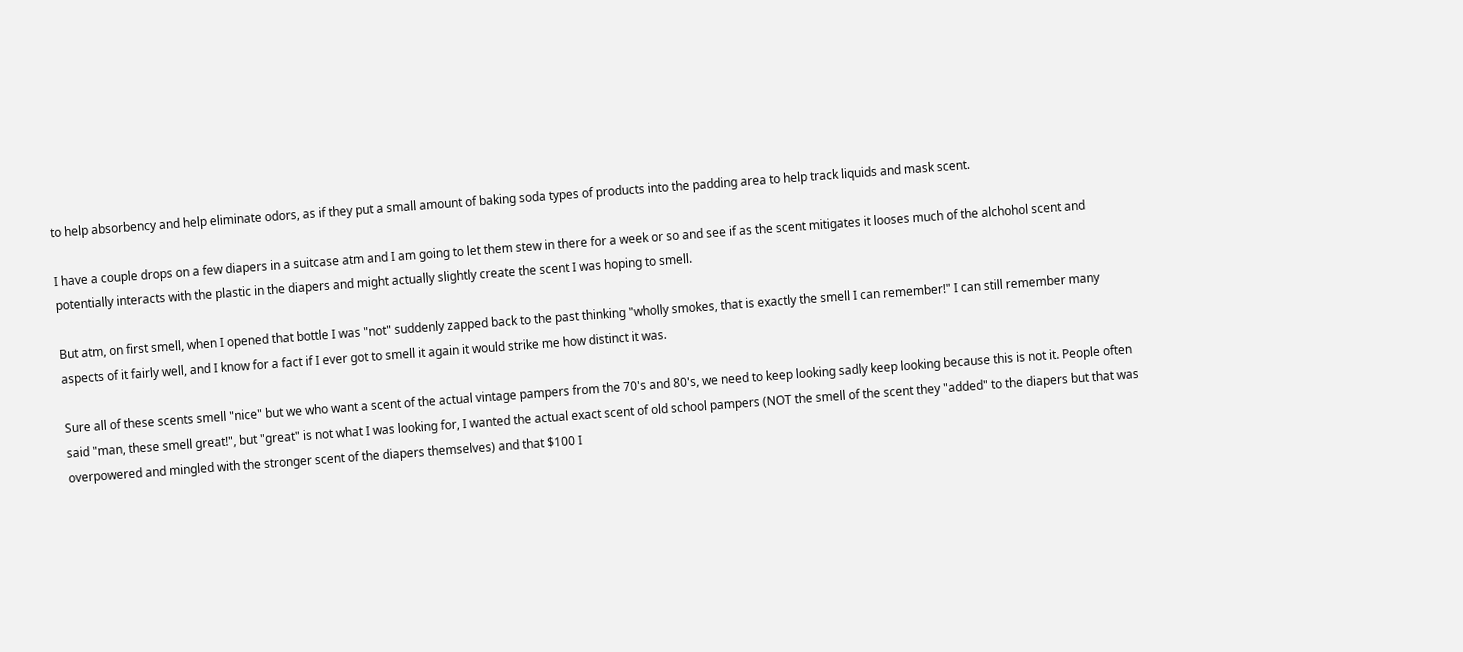to help absorbency and help eliminate odors, as if they put a small amount of baking soda types of products into the padding area to help track liquids and mask scent.

I have a couple drops on a few diapers in a suitcase atm and I am going to let them stew in there for a week or so and see if as the scent mitigates it looses much of the alchohol scent and potentially interacts with the plastic in the diapers and might actually slightly create the scent I was hoping to smell.

But atm, on first smell, when I opened that bottle I was "not" suddenly zapped back to the past thinking "wholly smokes, that is exactly the smell I can remember!" I can still remember many aspects of it fairly well, and I know for a fact if I ever got to smell it again it would strike me how distinct it was.

Sure all of these scents smell "nice" but we who want a scent of the actual vintage pampers from the 70's and 80's, we need to keep looking sadly keep looking because this is not it. People often said "man, these smell great!", but "great" is not what I was looking for, I wanted the actual exact scent of old school pampers (NOT the smell of the scent they "added" to the diapers but that was overpowered and mingled with the stronger scent of the diapers themselves) and that $100 I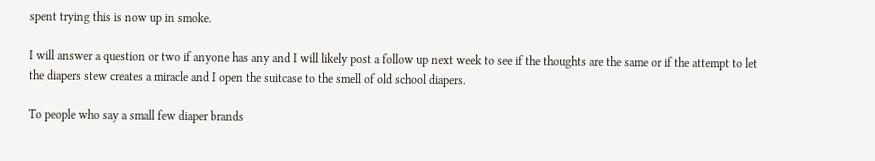spent trying this is now up in smoke.

I will answer a question or two if anyone has any and I will likely post a follow up next week to see if the thoughts are the same or if the attempt to let the diapers stew creates a miracle and I open the suitcase to the smell of old school diapers.

To people who say a small few diaper brands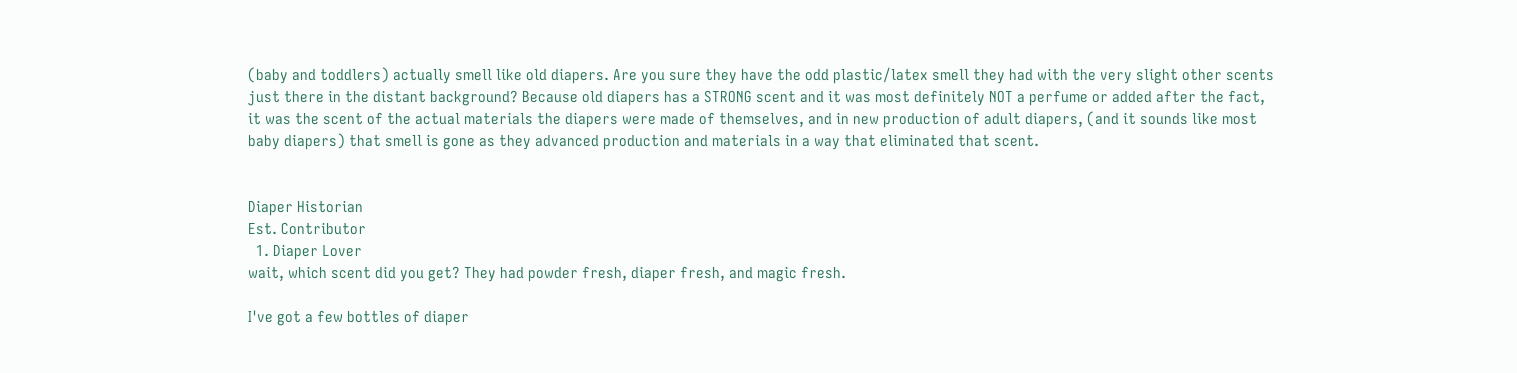(baby and toddlers) actually smell like old diapers. Are you sure they have the odd plastic/latex smell they had with the very slight other scents just there in the distant background? Because old diapers has a STRONG scent and it was most definitely NOT a perfume or added after the fact, it was the scent of the actual materials the diapers were made of themselves, and in new production of adult diapers, (and it sounds like most baby diapers) that smell is gone as they advanced production and materials in a way that eliminated that scent.


Diaper Historian
Est. Contributor
  1. Diaper Lover
wait, which scent did you get? They had powder fresh, diaper fresh, and magic fresh.

I've got a few bottles of diaper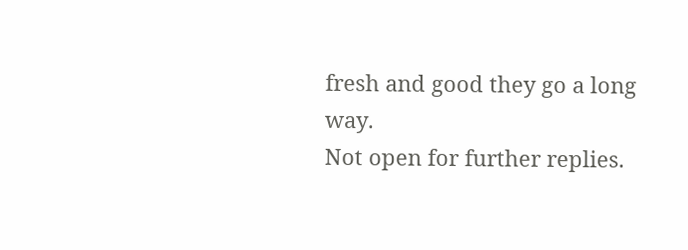fresh and good they go a long way.
Not open for further replies.